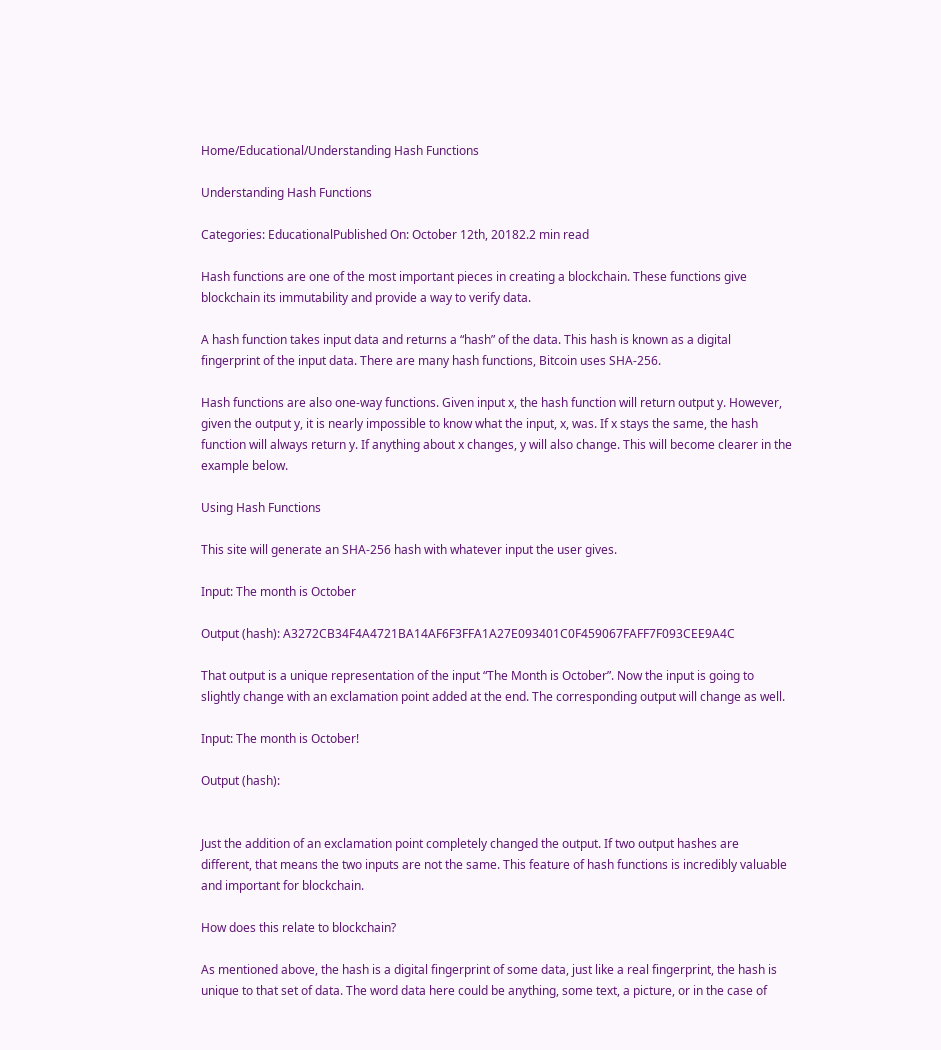Home/Educational/Understanding Hash Functions

Understanding Hash Functions

Categories: EducationalPublished On: October 12th, 20182.2 min read

Hash functions are one of the most important pieces in creating a blockchain. These functions give blockchain its immutability and provide a way to verify data.

A hash function takes input data and returns a “hash” of the data. This hash is known as a digital fingerprint of the input data. There are many hash functions, Bitcoin uses SHA-256.

Hash functions are also one-way functions. Given input x, the hash function will return output y. However, given the output y, it is nearly impossible to know what the input, x, was. If x stays the same, the hash function will always return y. If anything about x changes, y will also change. This will become clearer in the example below.

Using Hash Functions

This site will generate an SHA-256 hash with whatever input the user gives.

Input: The month is October

Output (hash): A3272CB34F4A4721BA14AF6F3FFA1A27E093401C0F459067FAFF7F093CEE9A4C

That output is a unique representation of the input “The Month is October”. Now the input is going to slightly change with an exclamation point added at the end. The corresponding output will change as well.

Input: The month is October!

Output (hash):


Just the addition of an exclamation point completely changed the output. If two output hashes are different, that means the two inputs are not the same. This feature of hash functions is incredibly valuable and important for blockchain.

How does this relate to blockchain?

As mentioned above, the hash is a digital fingerprint of some data, just like a real fingerprint, the hash is unique to that set of data. The word data here could be anything, some text, a picture, or in the case of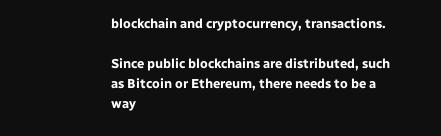blockchain and cryptocurrency, transactions.

Since public blockchains are distributed, such as Bitcoin or Ethereum, there needs to be a way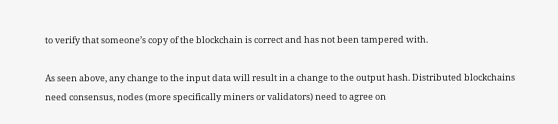to verify that someone’s copy of the blockchain is correct and has not been tampered with.

As seen above, any change to the input data will result in a change to the output hash. Distributed blockchains need consensus, nodes (more specifically miners or validators) need to agree on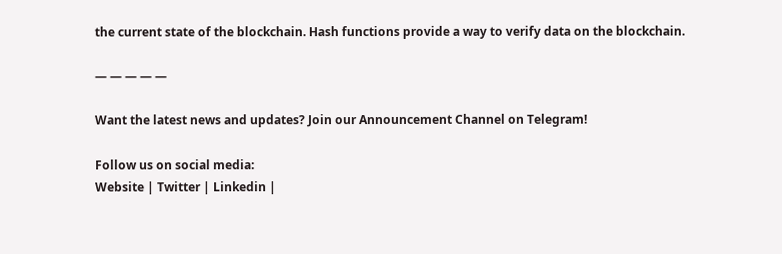the current state of the blockchain. Hash functions provide a way to verify data on the blockchain.

— — — — —

Want the latest news and updates? Join our Announcement Channel on Telegram!

Follow us on social media:
Website | Twitter | Linkedin |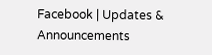Facebook | Updates & Announcements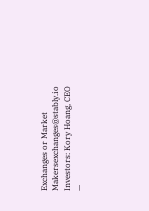Exchanges or Market Makersexchanges@stably.io
Investors: Kory Hoang, CEO —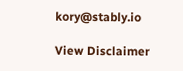kory@stably.io

View Disclaimer